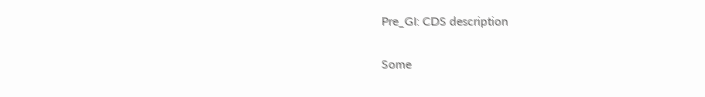Pre_GI: CDS description

Some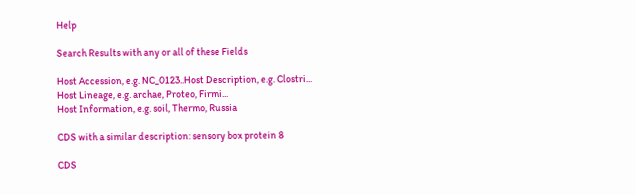Help

Search Results with any or all of these Fields

Host Accession, e.g. NC_0123..Host Description, e.g. Clostri...
Host Lineage, e.g. archae, Proteo, Firmi...
Host Information, e.g. soil, Thermo, Russia

CDS with a similar description: sensory box protein 8

CDS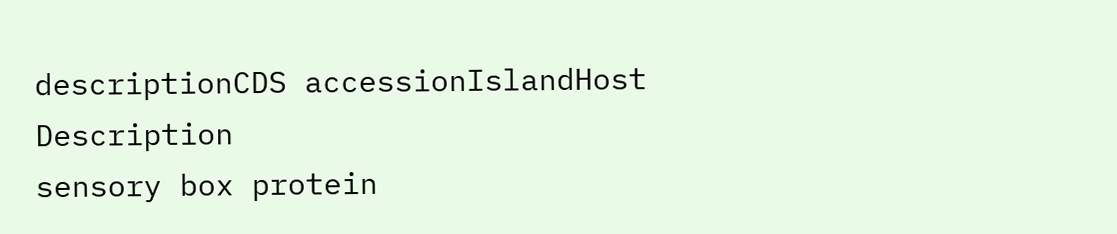descriptionCDS accessionIslandHost Description
sensory box protein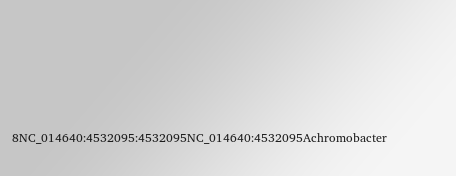8NC_014640:4532095:4532095NC_014640:4532095Achromobacter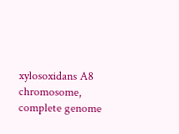xylosoxidans A8 chromosome, complete genome